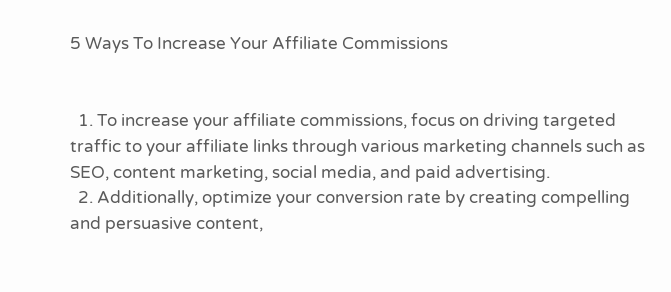5 Ways To Increase Your Affiliate Commissions


  1. To increase your affiliate commissions, focus on driving targeted traffic to your affiliate links through various marketing channels such as SEO, content marketing, social media, and paid advertising.
  2. Additionally, optimize your conversion rate by creating compelling and persuasive content,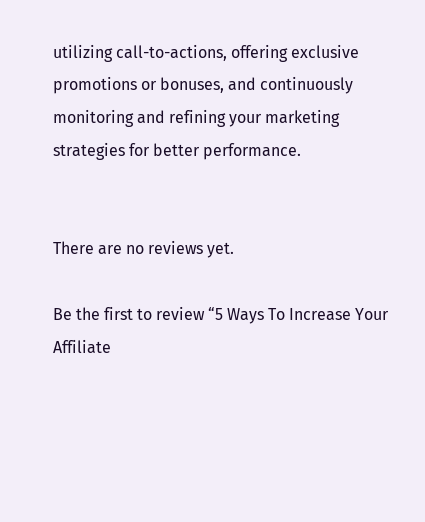utilizing call-to-actions, offering exclusive promotions or bonuses, and continuously monitoring and refining your marketing strategies for better performance.


There are no reviews yet.

Be the first to review “5 Ways To Increase Your Affiliate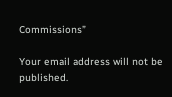Commissions”

Your email address will not be published.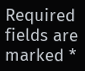Required fields are marked *